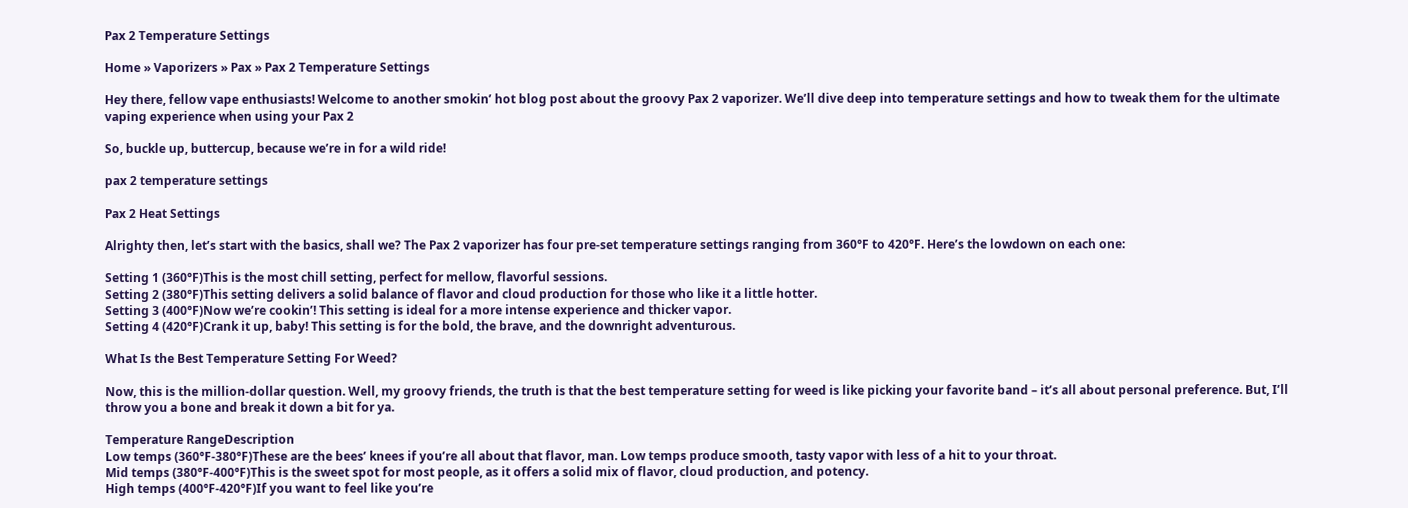Pax 2 Temperature Settings

Home » Vaporizers » Pax » Pax 2 Temperature Settings

Hey there, fellow vape enthusiasts! Welcome to another smokin’ hot blog post about the groovy Pax 2 vaporizer. We’ll dive deep into temperature settings and how to tweak them for the ultimate vaping experience when using your Pax 2

So, buckle up, buttercup, because we’re in for a wild ride!

pax 2 temperature settings

Pax 2 Heat Settings

Alrighty then, let’s start with the basics, shall we? The Pax 2 vaporizer has four pre-set temperature settings ranging from 360°F to 420°F. Here’s the lowdown on each one:

Setting 1 (360°F)This is the most chill setting, perfect for mellow, flavorful sessions.
Setting 2 (380°F)This setting delivers a solid balance of flavor and cloud production for those who like it a little hotter.
Setting 3 (400°F)Now we’re cookin’! This setting is ideal for a more intense experience and thicker vapor.
Setting 4 (420°F)Crank it up, baby! This setting is for the bold, the brave, and the downright adventurous.

What Is the Best Temperature Setting For Weed?

Now, this is the million-dollar question. Well, my groovy friends, the truth is that the best temperature setting for weed is like picking your favorite band – it’s all about personal preference. But, I’ll throw you a bone and break it down a bit for ya.

Temperature RangeDescription
Low temps (360°F-380°F)These are the bees’ knees if you’re all about that flavor, man. Low temps produce smooth, tasty vapor with less of a hit to your throat.
Mid temps (380°F-400°F)This is the sweet spot for most people, as it offers a solid mix of flavor, cloud production, and potency.
High temps (400°F-420°F)If you want to feel like you’re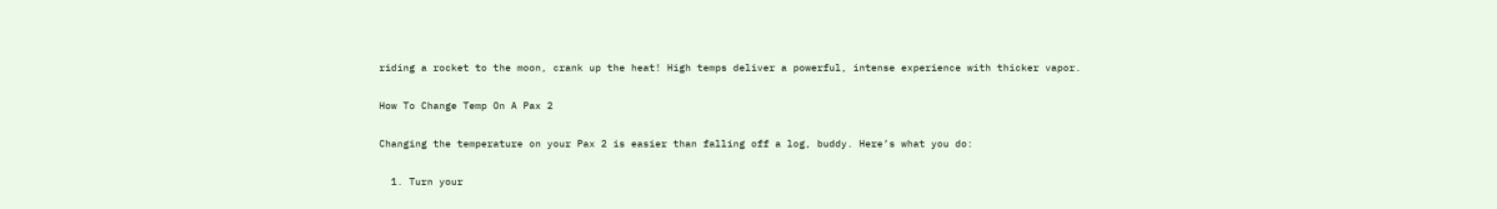riding a rocket to the moon, crank up the heat! High temps deliver a powerful, intense experience with thicker vapor.

How To Change Temp On A Pax 2

Changing the temperature on your Pax 2 is easier than falling off a log, buddy. Here’s what you do:

  1. Turn your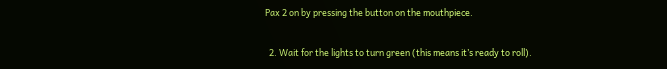Pax 2 on by pressing the button on the mouthpiece.

  2. Wait for the lights to turn green (this means it’s ready to roll).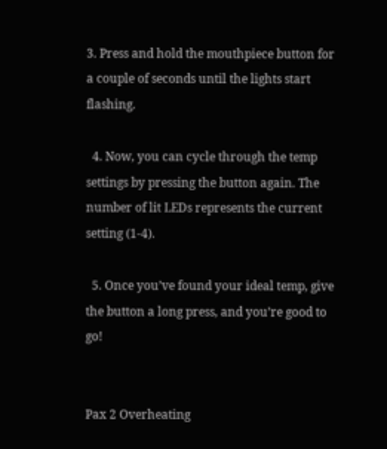3. Press and hold the mouthpiece button for a couple of seconds until the lights start flashing.

  4. Now, you can cycle through the temp settings by pressing the button again. The number of lit LEDs represents the current setting (1-4).

  5. Once you’ve found your ideal temp, give the button a long press, and you’re good to go!


Pax 2 Overheating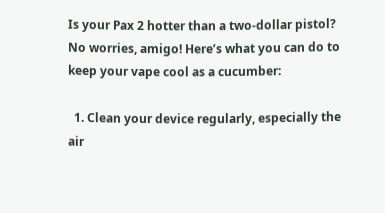Is your Pax 2 hotter than a two-dollar pistol? No worries, amigo! Here’s what you can do to keep your vape cool as a cucumber:

  1. Clean your device regularly, especially the air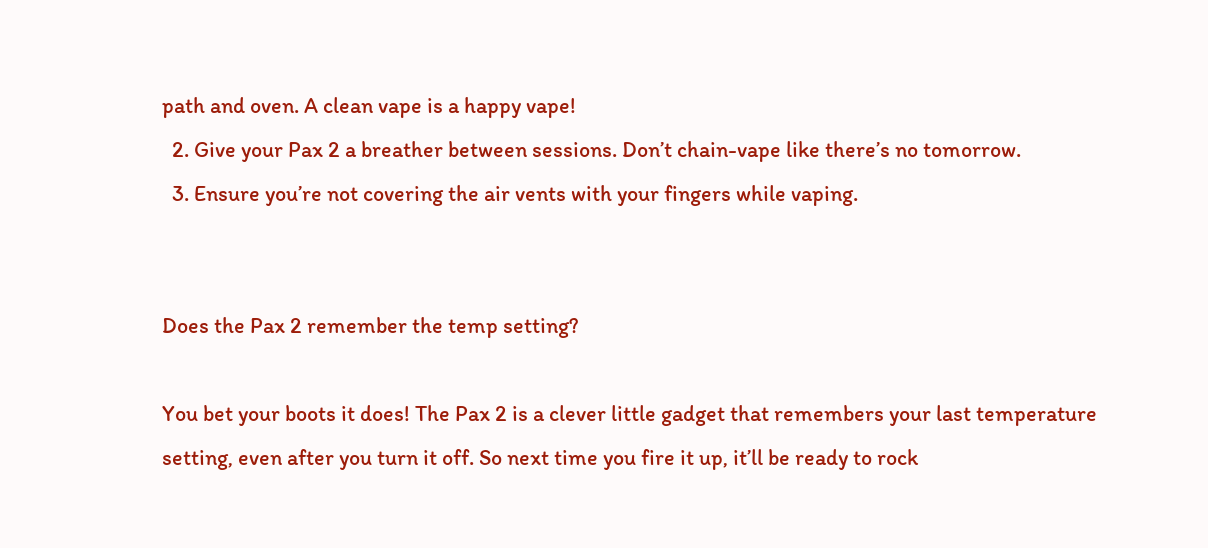path and oven. A clean vape is a happy vape!
  2. Give your Pax 2 a breather between sessions. Don’t chain-vape like there’s no tomorrow.
  3. Ensure you’re not covering the air vents with your fingers while vaping.


Does the Pax 2 remember the temp setting?

You bet your boots it does! The Pax 2 is a clever little gadget that remembers your last temperature setting, even after you turn it off. So next time you fire it up, it’ll be ready to rock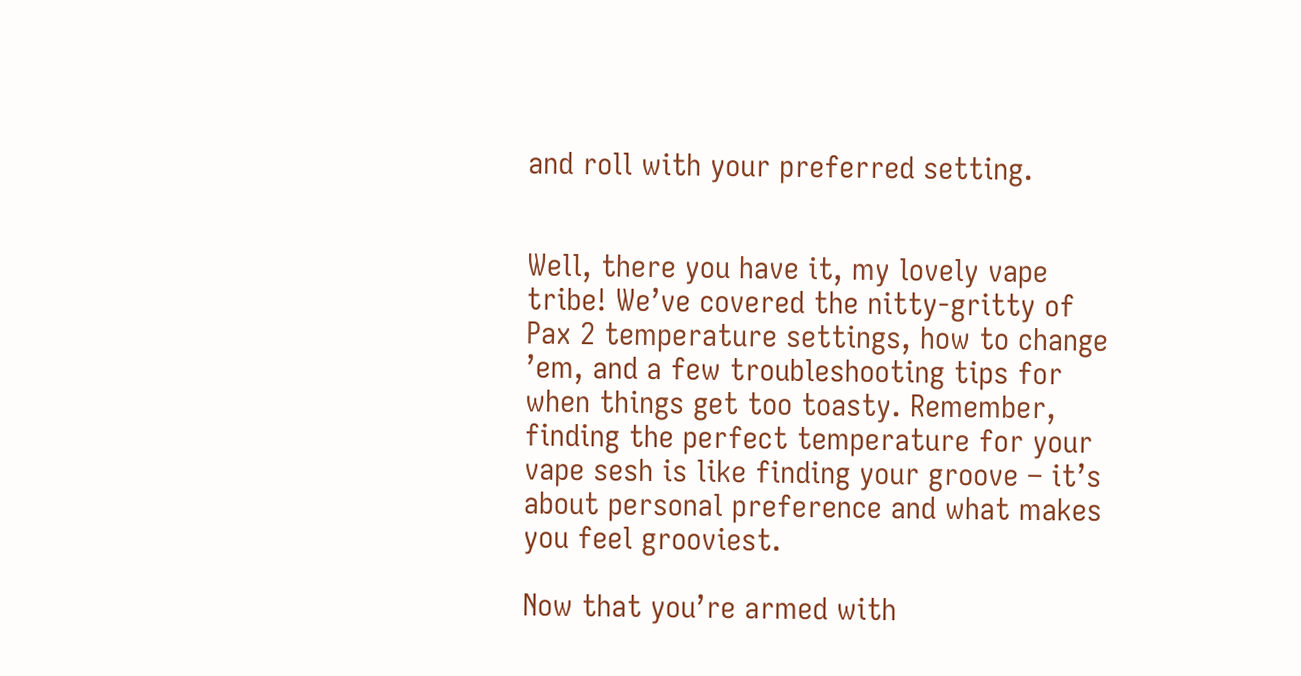and roll with your preferred setting.


Well, there you have it, my lovely vape tribe! We’ve covered the nitty-gritty of Pax 2 temperature settings, how to change ’em, and a few troubleshooting tips for when things get too toasty. Remember, finding the perfect temperature for your vape sesh is like finding your groove – it’s about personal preference and what makes you feel grooviest.

Now that you’re armed with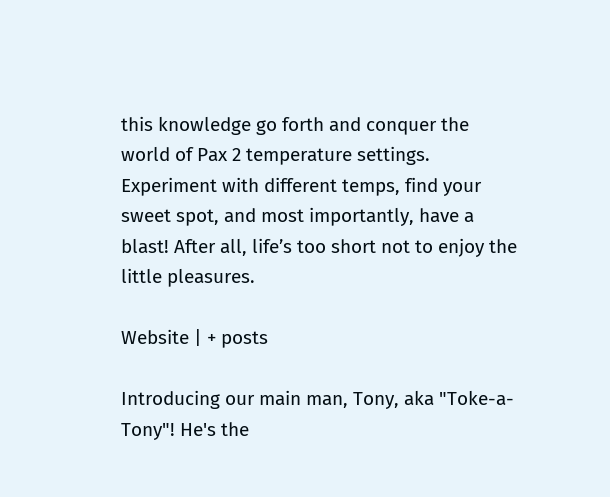this knowledge go forth and conquer the world of Pax 2 temperature settings. Experiment with different temps, find your sweet spot, and most importantly, have a blast! After all, life’s too short not to enjoy the little pleasures.

Website | + posts

Introducing our main man, Tony, aka "Toke-a-Tony"! He's the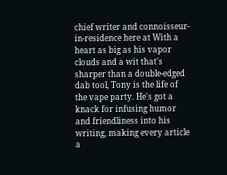chief writer and connoisseur-in-residence here at With a heart as big as his vapor clouds and a wit that's sharper than a double-edged dab tool, Tony is the life of the vape party. He's got a knack for infusing humor and friendliness into his writing, making every article a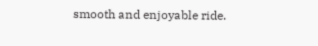smooth and enjoyable ride.